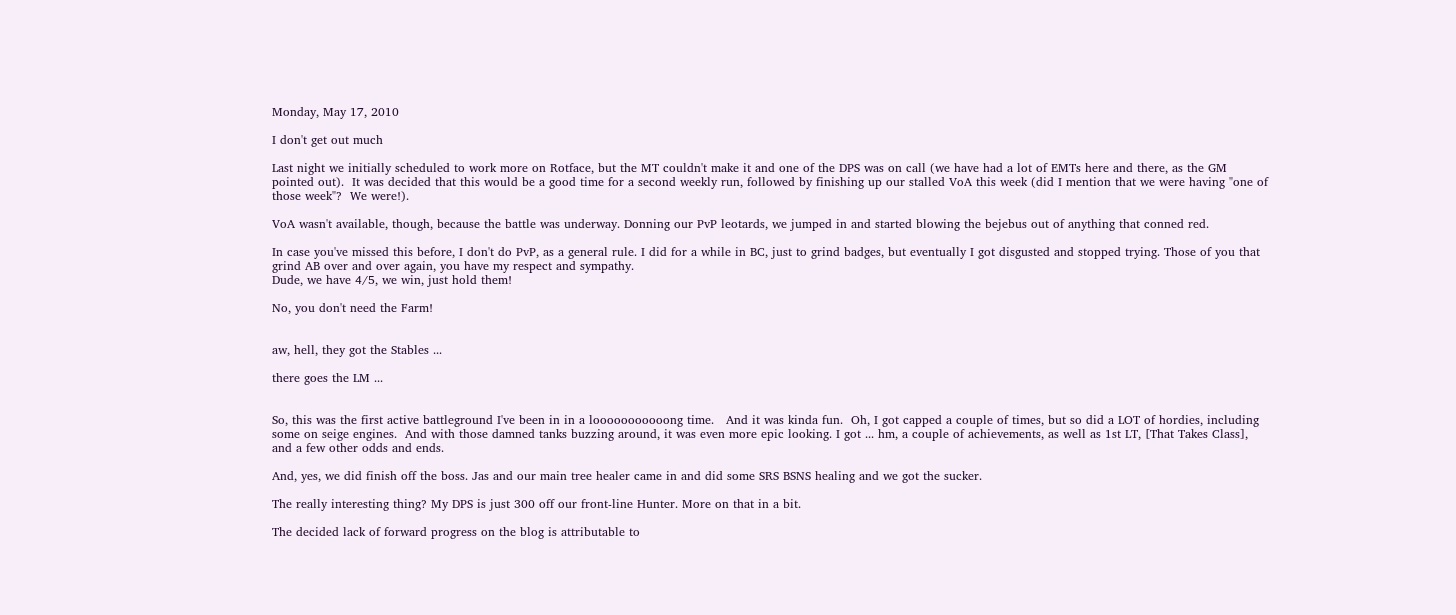Monday, May 17, 2010

I don't get out much

Last night we initially scheduled to work more on Rotface, but the MT couldn't make it and one of the DPS was on call (we have had a lot of EMTs here and there, as the GM pointed out).  It was decided that this would be a good time for a second weekly run, followed by finishing up our stalled VoA this week (did I mention that we were having "one of those week"?  We were!).

VoA wasn't available, though, because the battle was underway. Donning our PvP leotards, we jumped in and started blowing the bejebus out of anything that conned red.

In case you've missed this before, I don't do PvP, as a general rule. I did for a while in BC, just to grind badges, but eventually I got disgusted and stopped trying. Those of you that grind AB over and over again, you have my respect and sympathy.
Dude, we have 4/5, we win, just hold them!

No, you don't need the Farm!


aw, hell, they got the Stables ...

there goes the LM ...


So, this was the first active battleground I've been in in a looooooooooong time.   And it was kinda fun.  Oh, I got capped a couple of times, but so did a LOT of hordies, including some on seige engines.  And with those damned tanks buzzing around, it was even more epic looking. I got ... hm, a couple of achievements, as well as 1st LT, [That Takes Class], and a few other odds and ends.

And, yes, we did finish off the boss. Jas and our main tree healer came in and did some SRS BSNS healing and we got the sucker.

The really interesting thing? My DPS is just 300 off our front-line Hunter. More on that in a bit.

The decided lack of forward progress on the blog is attributable to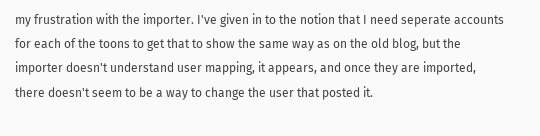my frustration with the importer. I've given in to the notion that I need seperate accounts for each of the toons to get that to show the same way as on the old blog, but the importer doesn't understand user mapping, it appears, and once they are imported, there doesn't seem to be a way to change the user that posted it.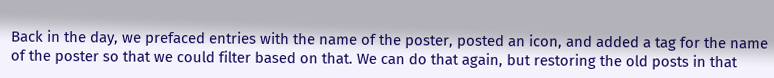Back in the day, we prefaced entries with the name of the poster, posted an icon, and added a tag for the name of the poster so that we could filter based on that. We can do that again, but restoring the old posts in that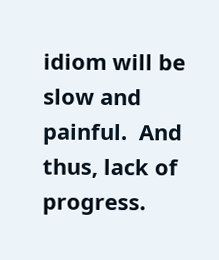idiom will be slow and painful.  And thus, lack of progress.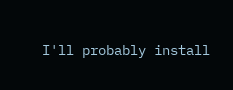I'll probably install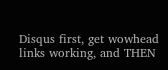Disqus first, get wowhead links working, and THEN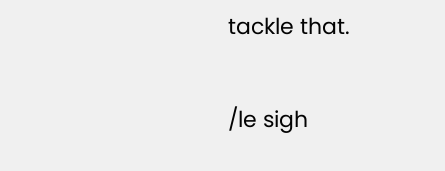tackle that.

/le sigh